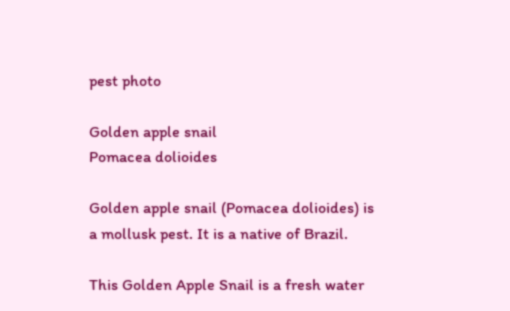pest photo

Golden apple snail
Pomacea dolioides

Golden apple snail (Pomacea dolioides) is a mollusk pest. It is a native of Brazil.

This Golden Apple Snail is a fresh water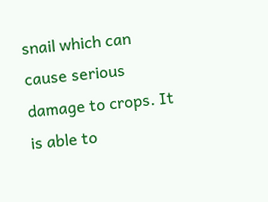snail which can cause serious damage to crops. It is able to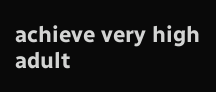achieve very high adult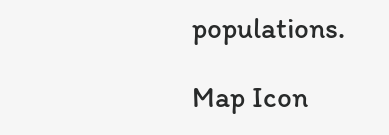populations.

Map Icon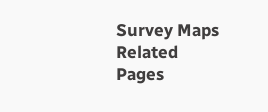Survey Maps
Related Pages